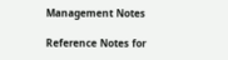Management Notes

Reference Notes for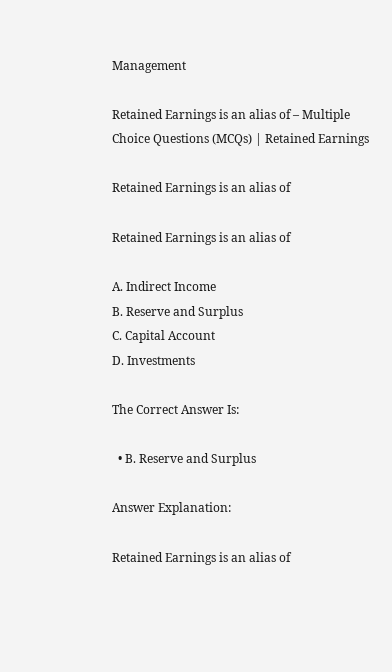Management

Retained Earnings is an alias of – Multiple Choice Questions (MCQs) | Retained Earnings

Retained Earnings is an alias of

Retained Earnings is an alias of

A. Indirect Income
B. Reserve and Surplus
C. Capital Account
D. Investments

The Correct Answer Is:

  • B. Reserve and Surplus

Answer Explanation:

Retained Earnings is an alias of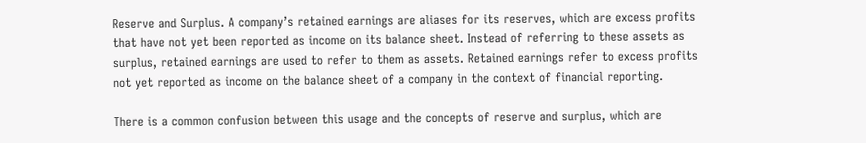Reserve and Surplus. A company’s retained earnings are aliases for its reserves, which are excess profits that have not yet been reported as income on its balance sheet. Instead of referring to these assets as surplus, retained earnings are used to refer to them as assets. Retained earnings refer to excess profits not yet reported as income on the balance sheet of a company in the context of financial reporting.

There is a common confusion between this usage and the concepts of reserve and surplus, which are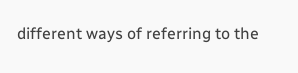different ways of referring to the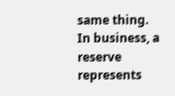same thing. In business, a reserve represents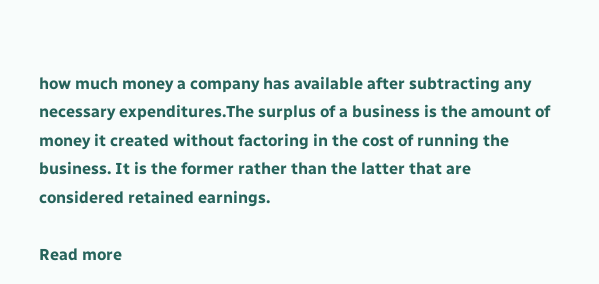how much money a company has available after subtracting any necessary expenditures.The surplus of a business is the amount of money it created without factoring in the cost of running the business. It is the former rather than the latter that are considered retained earnings.

Read more